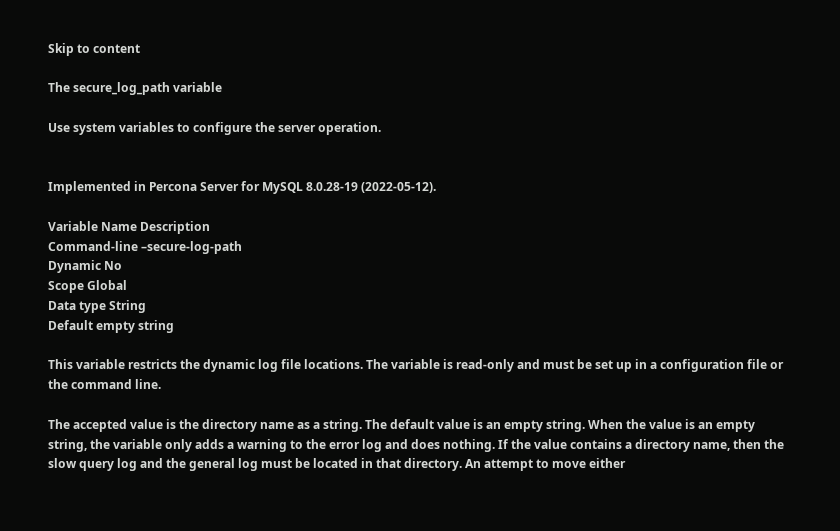Skip to content

The secure_log_path variable

Use system variables to configure the server operation.


Implemented in Percona Server for MySQL 8.0.28-19 (2022-05-12).

Variable Name Description
Command-line –secure-log-path
Dynamic No
Scope Global
Data type String
Default empty string

This variable restricts the dynamic log file locations. The variable is read-only and must be set up in a configuration file or the command line.

The accepted value is the directory name as a string. The default value is an empty string. When the value is an empty string, the variable only adds a warning to the error log and does nothing. If the value contains a directory name, then the slow query log and the general log must be located in that directory. An attempt to move either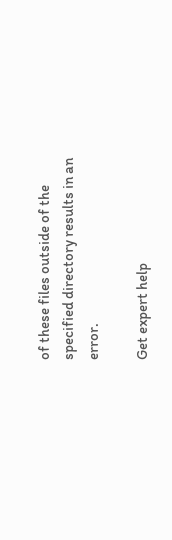of these files outside of the specified directory results in an error.

Get expert help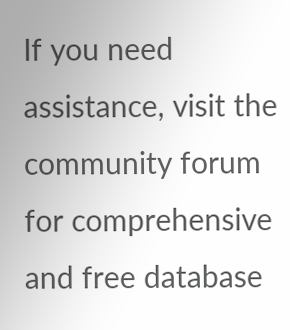If you need assistance, visit the community forum for comprehensive and free database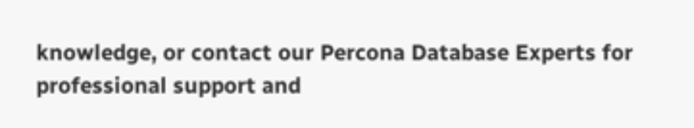knowledge, or contact our Percona Database Experts for professional support and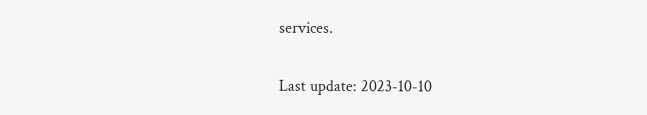services.

Last update: 2023-10-10